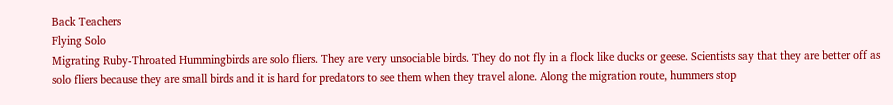Back Teachers
Flying Solo
Migrating Ruby-Throated Hummingbirds are solo fliers. They are very unsociable birds. They do not fly in a flock like ducks or geese. Scientists say that they are better off as solo fliers because they are small birds and it is hard for predators to see them when they travel alone. Along the migration route, hummers stop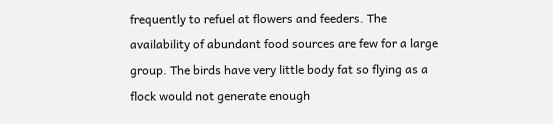frequently to refuel at flowers and feeders. The availability of abundant food sources are few for a large group. The birds have very little body fat so flying as a flock would not generate enough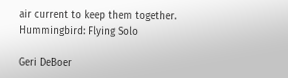air current to keep them together.
Hummingbird: Flying Solo

Geri DeBoer